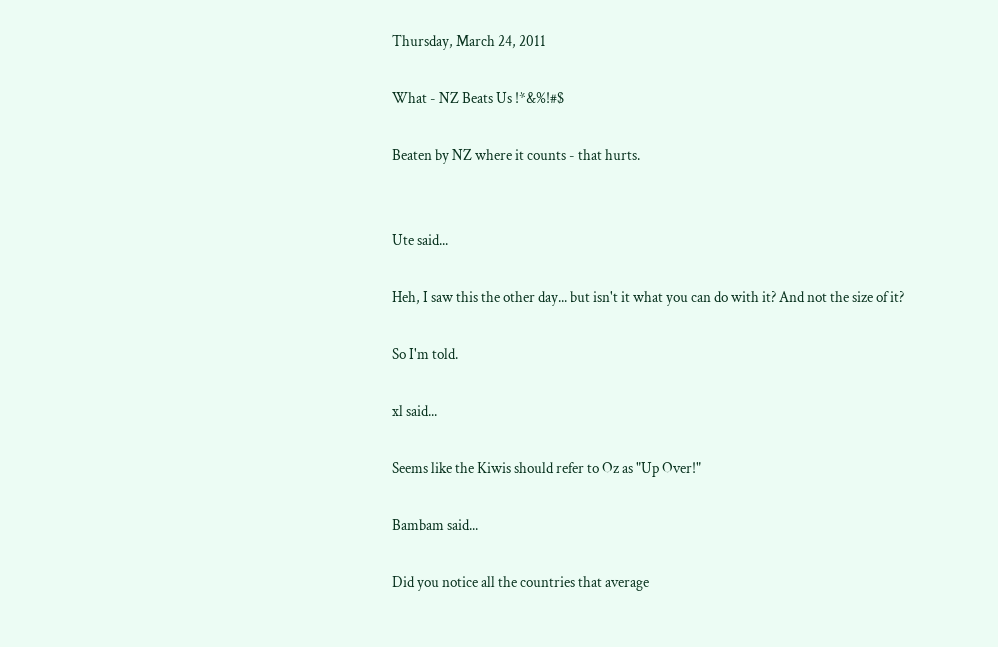Thursday, March 24, 2011

What - NZ Beats Us !*&%!#$

Beaten by NZ where it counts - that hurts.


Ute said...

Heh, I saw this the other day... but isn't it what you can do with it? And not the size of it?

So I'm told.

xl said...

Seems like the Kiwis should refer to Oz as "Up Over!"

Bambam said...

Did you notice all the countries that average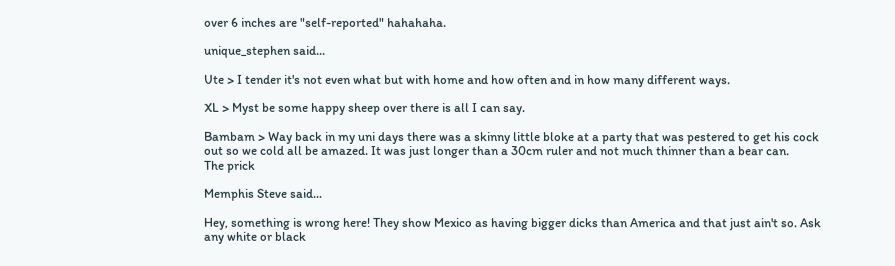over 6 inches are "self-reported" hahahaha.

unique_stephen said...

Ute > I tender it's not even what but with home and how often and in how many different ways.

XL > Myst be some happy sheep over there is all I can say.

Bambam > Way back in my uni days there was a skinny little bloke at a party that was pestered to get his cock out so we cold all be amazed. It was just longer than a 30cm ruler and not much thinner than a bear can.
The prick

Memphis Steve said...

Hey, something is wrong here! They show Mexico as having bigger dicks than America and that just ain't so. Ask any white or black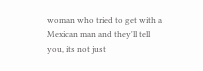woman who tried to get with a Mexican man and they'll tell you, its not just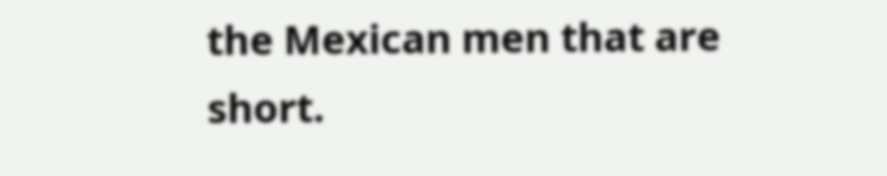the Mexican men that are short.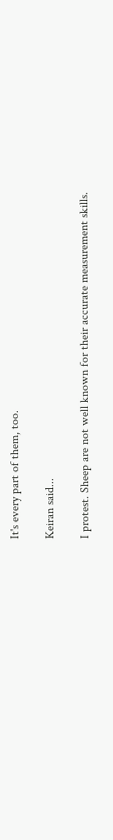It's every part of them, too.

Keiran said...

I protest. Sheep are not well known for their accurate measurement skills.